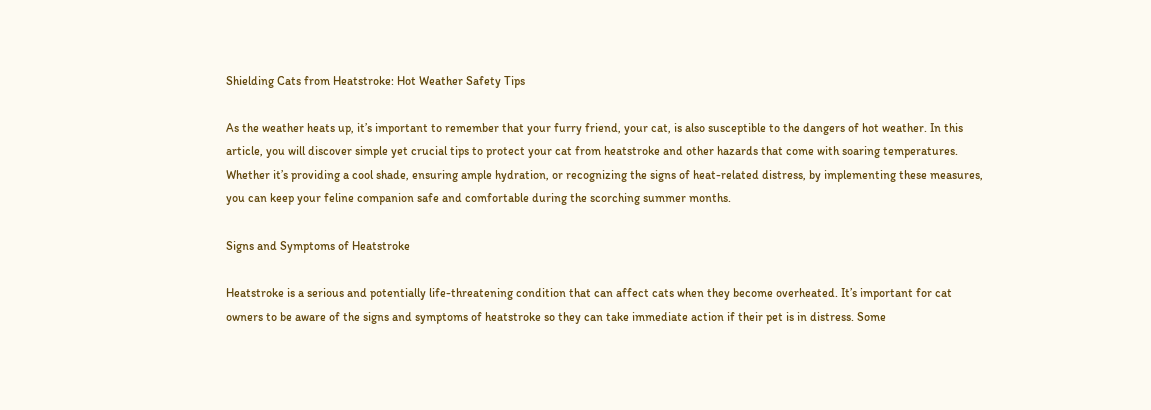Shielding Cats from Heatstroke: Hot Weather Safety Tips

As the weather heats up, it’s important to remember that your furry friend, your cat, is also susceptible to the dangers of hot weather. In this article, you will discover simple yet crucial tips to protect your cat from heatstroke and other hazards that come with soaring temperatures. Whether it’s providing a cool shade, ensuring ample hydration, or recognizing the signs of heat-related distress, by implementing these measures, you can keep your feline companion safe and comfortable during the scorching summer months.

Signs and Symptoms of Heatstroke

Heatstroke is a serious and potentially life-threatening condition that can affect cats when they become overheated. It’s important for cat owners to be aware of the signs and symptoms of heatstroke so they can take immediate action if their pet is in distress. Some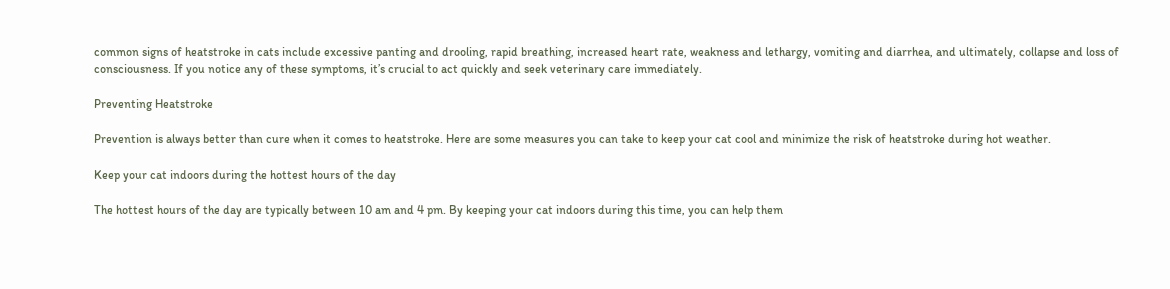common signs of heatstroke in cats include excessive panting and drooling, rapid breathing, increased heart rate, weakness and lethargy, vomiting and diarrhea, and ultimately, collapse and loss of consciousness. If you notice any of these symptoms, it’s crucial to act quickly and seek veterinary care immediately.

Preventing Heatstroke

Prevention is always better than cure when it comes to heatstroke. Here are some measures you can take to keep your cat cool and minimize the risk of heatstroke during hot weather.

Keep your cat indoors during the hottest hours of the day

The hottest hours of the day are typically between 10 am and 4 pm. By keeping your cat indoors during this time, you can help them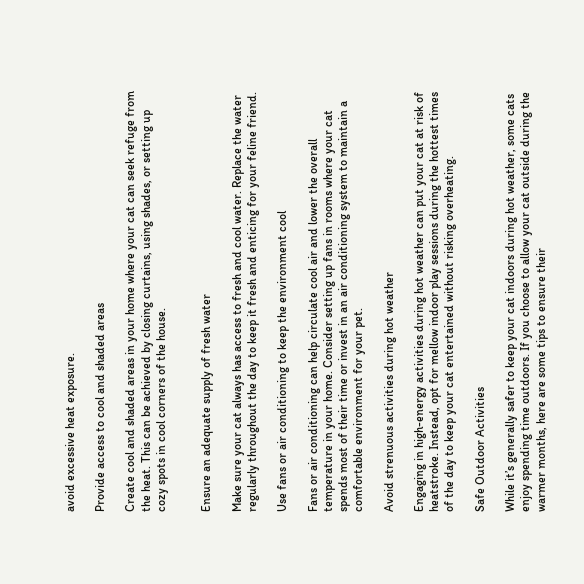avoid excessive heat exposure.

Provide access to cool and shaded areas

Create cool and shaded areas in your home where your cat can seek refuge from the heat. This can be achieved by closing curtains, using shades, or setting up cozy spots in cool corners of the house.


Ensure an adequate supply of fresh water

Make sure your cat always has access to fresh and cool water. Replace the water regularly throughout the day to keep it fresh and enticing for your feline friend.

Use fans or air conditioning to keep the environment cool

Fans or air conditioning can help circulate cool air and lower the overall temperature in your home. Consider setting up fans in rooms where your cat spends most of their time or invest in an air conditioning system to maintain a comfortable environment for your pet.

Avoid strenuous activities during hot weather

Engaging in high-energy activities during hot weather can put your cat at risk of heatstroke. Instead, opt for mellow indoor play sessions during the hottest times of the day to keep your cat entertained without risking overheating.

Safe Outdoor Activities

While it’s generally safer to keep your cat indoors during hot weather, some cats enjoy spending time outdoors. If you choose to allow your cat outside during the warmer months, here are some tips to ensure their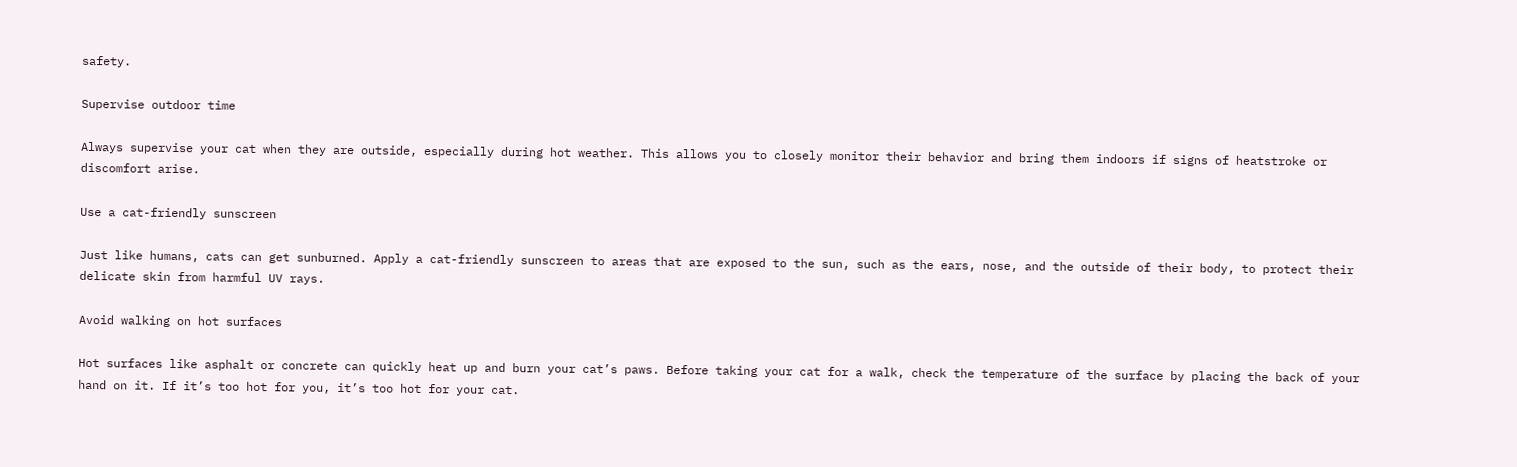safety.

Supervise outdoor time

Always supervise your cat when they are outside, especially during hot weather. This allows you to closely monitor their behavior and bring them indoors if signs of heatstroke or discomfort arise.

Use a cat-friendly sunscreen

Just like humans, cats can get sunburned. Apply a cat-friendly sunscreen to areas that are exposed to the sun, such as the ears, nose, and the outside of their body, to protect their delicate skin from harmful UV rays.

Avoid walking on hot surfaces

Hot surfaces like asphalt or concrete can quickly heat up and burn your cat’s paws. Before taking your cat for a walk, check the temperature of the surface by placing the back of your hand on it. If it’s too hot for you, it’s too hot for your cat.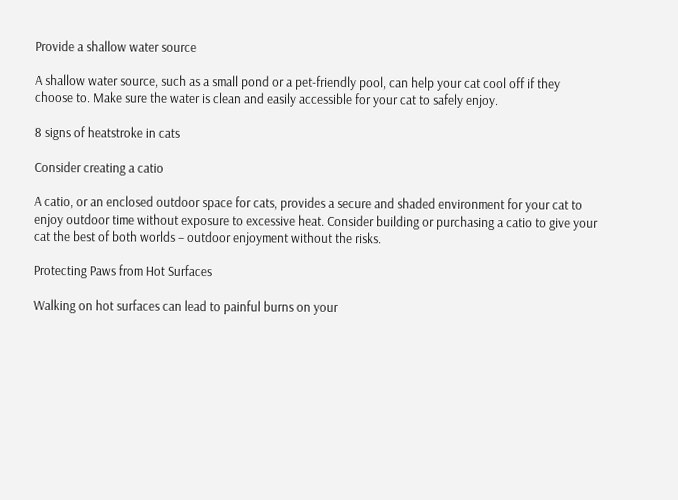Provide a shallow water source

A shallow water source, such as a small pond or a pet-friendly pool, can help your cat cool off if they choose to. Make sure the water is clean and easily accessible for your cat to safely enjoy.

8 signs of heatstroke in cats

Consider creating a catio

A catio, or an enclosed outdoor space for cats, provides a secure and shaded environment for your cat to enjoy outdoor time without exposure to excessive heat. Consider building or purchasing a catio to give your cat the best of both worlds – outdoor enjoyment without the risks.

Protecting Paws from Hot Surfaces

Walking on hot surfaces can lead to painful burns on your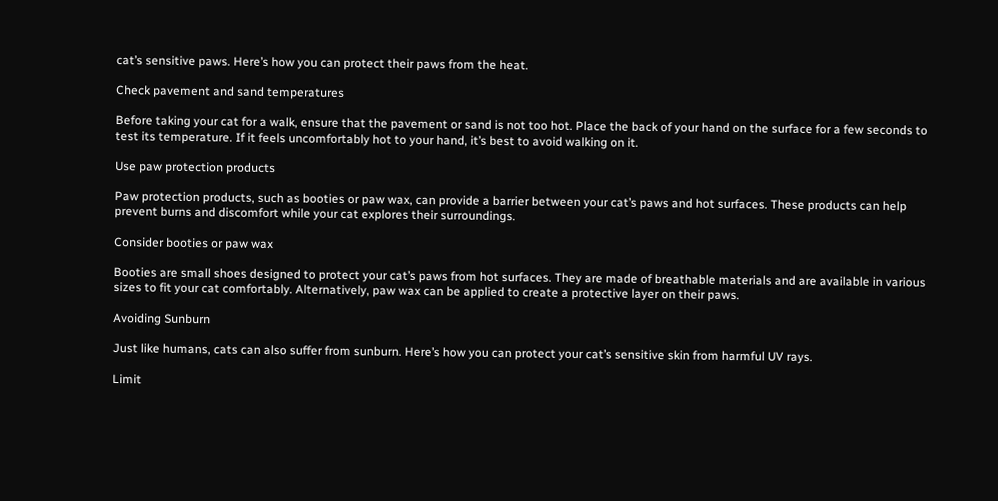cat’s sensitive paws. Here’s how you can protect their paws from the heat.

Check pavement and sand temperatures

Before taking your cat for a walk, ensure that the pavement or sand is not too hot. Place the back of your hand on the surface for a few seconds to test its temperature. If it feels uncomfortably hot to your hand, it’s best to avoid walking on it.

Use paw protection products

Paw protection products, such as booties or paw wax, can provide a barrier between your cat’s paws and hot surfaces. These products can help prevent burns and discomfort while your cat explores their surroundings.

Consider booties or paw wax

Booties are small shoes designed to protect your cat’s paws from hot surfaces. They are made of breathable materials and are available in various sizes to fit your cat comfortably. Alternatively, paw wax can be applied to create a protective layer on their paws.

Avoiding Sunburn

Just like humans, cats can also suffer from sunburn. Here’s how you can protect your cat’s sensitive skin from harmful UV rays.

Limit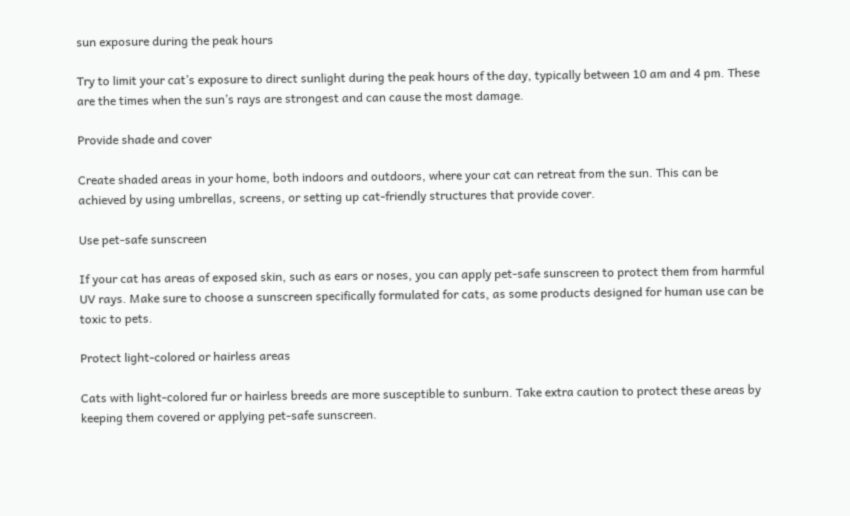sun exposure during the peak hours

Try to limit your cat’s exposure to direct sunlight during the peak hours of the day, typically between 10 am and 4 pm. These are the times when the sun’s rays are strongest and can cause the most damage.

Provide shade and cover

Create shaded areas in your home, both indoors and outdoors, where your cat can retreat from the sun. This can be achieved by using umbrellas, screens, or setting up cat-friendly structures that provide cover.

Use pet-safe sunscreen

If your cat has areas of exposed skin, such as ears or noses, you can apply pet-safe sunscreen to protect them from harmful UV rays. Make sure to choose a sunscreen specifically formulated for cats, as some products designed for human use can be toxic to pets.

Protect light-colored or hairless areas

Cats with light-colored fur or hairless breeds are more susceptible to sunburn. Take extra caution to protect these areas by keeping them covered or applying pet-safe sunscreen.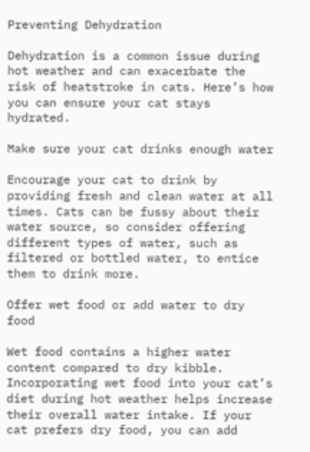Preventing Dehydration

Dehydration is a common issue during hot weather and can exacerbate the risk of heatstroke in cats. Here’s how you can ensure your cat stays hydrated.

Make sure your cat drinks enough water

Encourage your cat to drink by providing fresh and clean water at all times. Cats can be fussy about their water source, so consider offering different types of water, such as filtered or bottled water, to entice them to drink more.

Offer wet food or add water to dry food

Wet food contains a higher water content compared to dry kibble. Incorporating wet food into your cat’s diet during hot weather helps increase their overall water intake. If your cat prefers dry food, you can add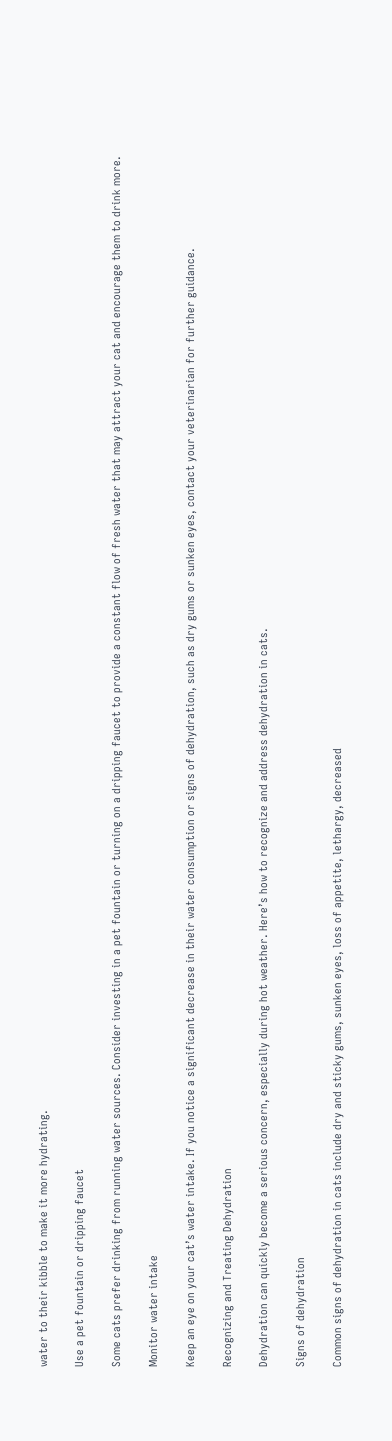water to their kibble to make it more hydrating.

Use a pet fountain or dripping faucet

Some cats prefer drinking from running water sources. Consider investing in a pet fountain or turning on a dripping faucet to provide a constant flow of fresh water that may attract your cat and encourage them to drink more.

Monitor water intake

Keep an eye on your cat’s water intake. If you notice a significant decrease in their water consumption or signs of dehydration, such as dry gums or sunken eyes, contact your veterinarian for further guidance.

Recognizing and Treating Dehydration

Dehydration can quickly become a serious concern, especially during hot weather. Here’s how to recognize and address dehydration in cats.

Signs of dehydration

Common signs of dehydration in cats include dry and sticky gums, sunken eyes, loss of appetite, lethargy, decreased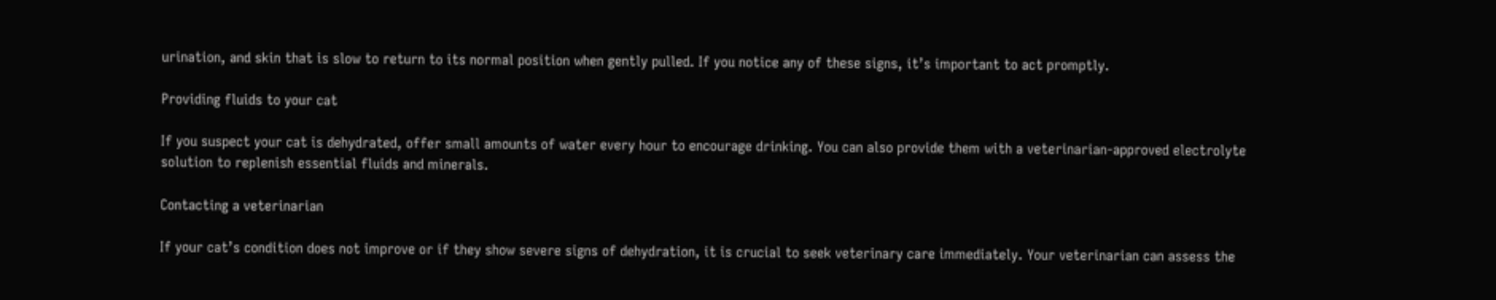urination, and skin that is slow to return to its normal position when gently pulled. If you notice any of these signs, it’s important to act promptly.

Providing fluids to your cat

If you suspect your cat is dehydrated, offer small amounts of water every hour to encourage drinking. You can also provide them with a veterinarian-approved electrolyte solution to replenish essential fluids and minerals.

Contacting a veterinarian

If your cat’s condition does not improve or if they show severe signs of dehydration, it is crucial to seek veterinary care immediately. Your veterinarian can assess the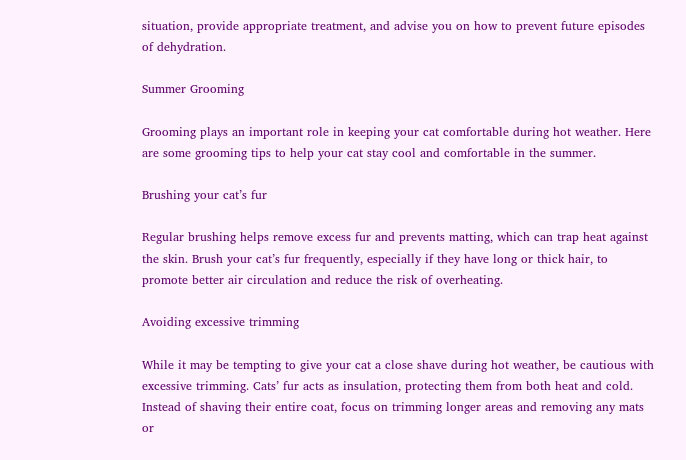situation, provide appropriate treatment, and advise you on how to prevent future episodes of dehydration.

Summer Grooming

Grooming plays an important role in keeping your cat comfortable during hot weather. Here are some grooming tips to help your cat stay cool and comfortable in the summer.

Brushing your cat’s fur

Regular brushing helps remove excess fur and prevents matting, which can trap heat against the skin. Brush your cat’s fur frequently, especially if they have long or thick hair, to promote better air circulation and reduce the risk of overheating.

Avoiding excessive trimming

While it may be tempting to give your cat a close shave during hot weather, be cautious with excessive trimming. Cats’ fur acts as insulation, protecting them from both heat and cold. Instead of shaving their entire coat, focus on trimming longer areas and removing any mats or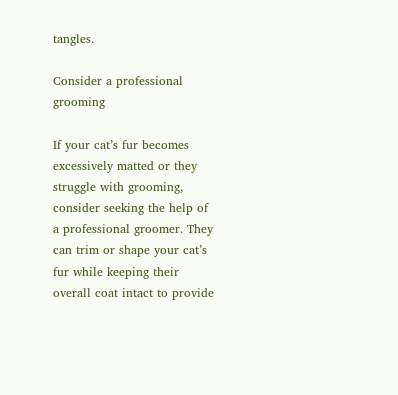tangles.

Consider a professional grooming

If your cat’s fur becomes excessively matted or they struggle with grooming, consider seeking the help of a professional groomer. They can trim or shape your cat’s fur while keeping their overall coat intact to provide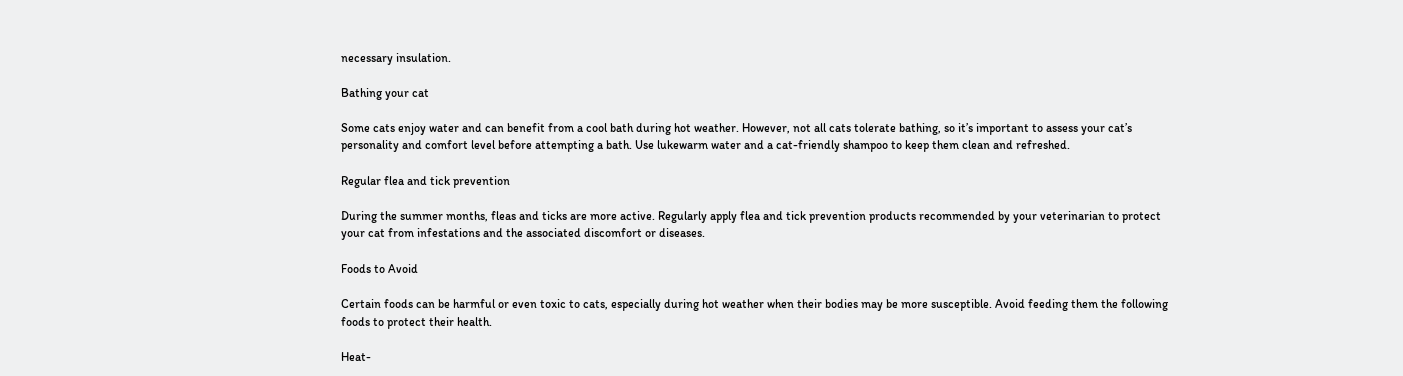necessary insulation.

Bathing your cat

Some cats enjoy water and can benefit from a cool bath during hot weather. However, not all cats tolerate bathing, so it’s important to assess your cat’s personality and comfort level before attempting a bath. Use lukewarm water and a cat-friendly shampoo to keep them clean and refreshed.

Regular flea and tick prevention

During the summer months, fleas and ticks are more active. Regularly apply flea and tick prevention products recommended by your veterinarian to protect your cat from infestations and the associated discomfort or diseases.

Foods to Avoid

Certain foods can be harmful or even toxic to cats, especially during hot weather when their bodies may be more susceptible. Avoid feeding them the following foods to protect their health.

Heat-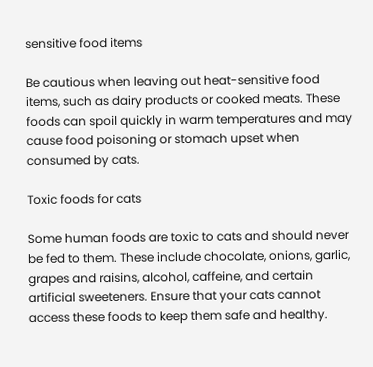sensitive food items

Be cautious when leaving out heat-sensitive food items, such as dairy products or cooked meats. These foods can spoil quickly in warm temperatures and may cause food poisoning or stomach upset when consumed by cats.

Toxic foods for cats

Some human foods are toxic to cats and should never be fed to them. These include chocolate, onions, garlic, grapes and raisins, alcohol, caffeine, and certain artificial sweeteners. Ensure that your cats cannot access these foods to keep them safe and healthy.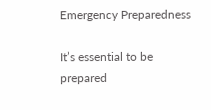Emergency Preparedness

It’s essential to be prepared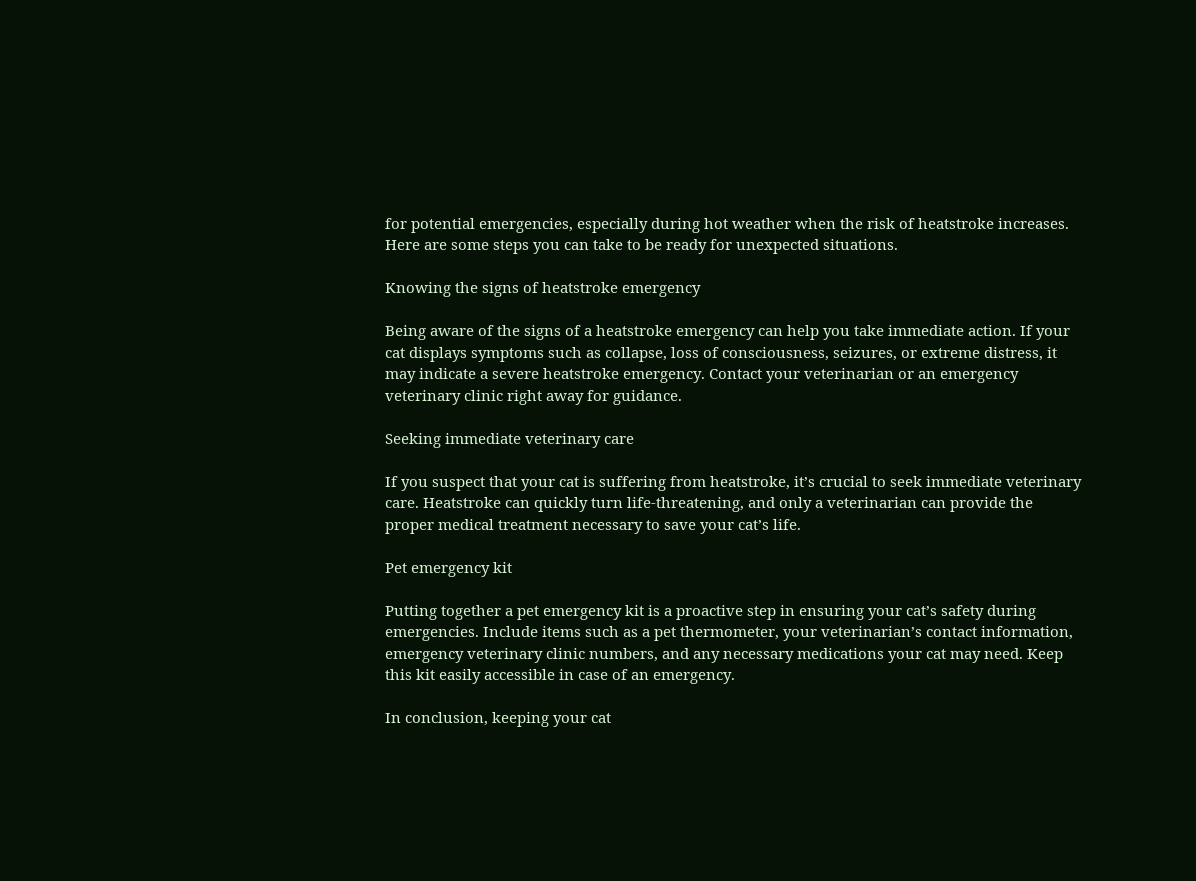for potential emergencies, especially during hot weather when the risk of heatstroke increases. Here are some steps you can take to be ready for unexpected situations.

Knowing the signs of heatstroke emergency

Being aware of the signs of a heatstroke emergency can help you take immediate action. If your cat displays symptoms such as collapse, loss of consciousness, seizures, or extreme distress, it may indicate a severe heatstroke emergency. Contact your veterinarian or an emergency veterinary clinic right away for guidance.

Seeking immediate veterinary care

If you suspect that your cat is suffering from heatstroke, it’s crucial to seek immediate veterinary care. Heatstroke can quickly turn life-threatening, and only a veterinarian can provide the proper medical treatment necessary to save your cat’s life.

Pet emergency kit

Putting together a pet emergency kit is a proactive step in ensuring your cat’s safety during emergencies. Include items such as a pet thermometer, your veterinarian’s contact information, emergency veterinary clinic numbers, and any necessary medications your cat may need. Keep this kit easily accessible in case of an emergency.

In conclusion, keeping your cat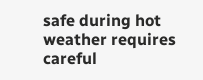safe during hot weather requires careful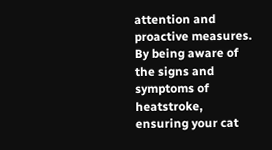attention and proactive measures. By being aware of the signs and symptoms of heatstroke, ensuring your cat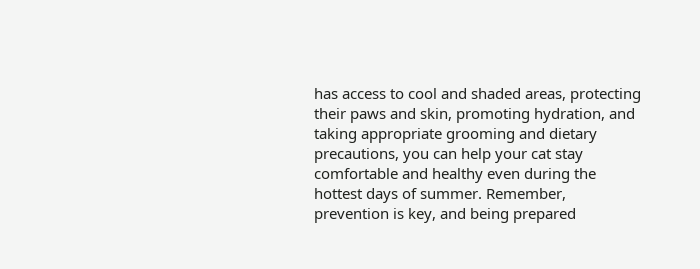has access to cool and shaded areas, protecting their paws and skin, promoting hydration, and taking appropriate grooming and dietary precautions, you can help your cat stay comfortable and healthy even during the hottest days of summer. Remember, prevention is key, and being prepared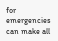for emergencies can make all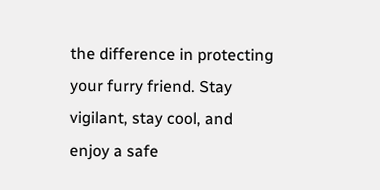the difference in protecting your furry friend. Stay vigilant, stay cool, and enjoy a safe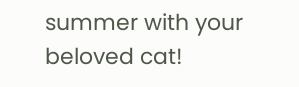summer with your beloved cat!